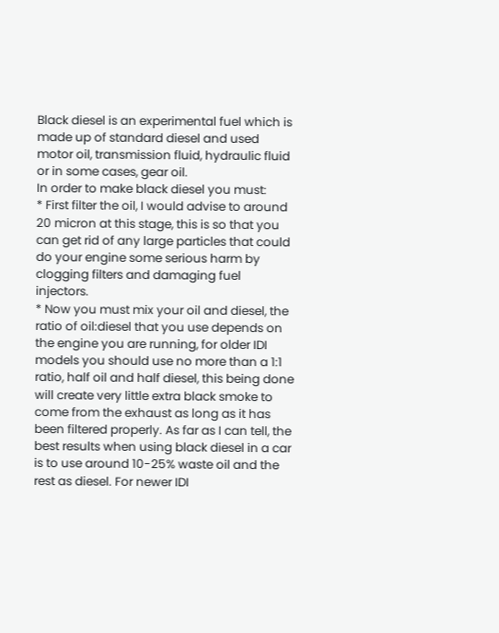Black diesel is an experimental fuel which is made up of standard diesel and used motor oil, transmission fluid, hydraulic fluid or in some cases, gear oil.
In order to make black diesel you must:
* First filter the oil, I would advise to around 20 micron at this stage, this is so that you can get rid of any large particles that could do your engine some serious harm by clogging filters and damaging fuel injectors.
* Now you must mix your oil and diesel, the ratio of oil:diesel that you use depends on the engine you are running, for older IDI models you should use no more than a 1:1 ratio, half oil and half diesel, this being done will create very little extra black smoke to come from the exhaust as long as it has been filtered properly. As far as I can tell, the best results when using black diesel in a car is to use around 10-25% waste oil and the rest as diesel. For newer IDI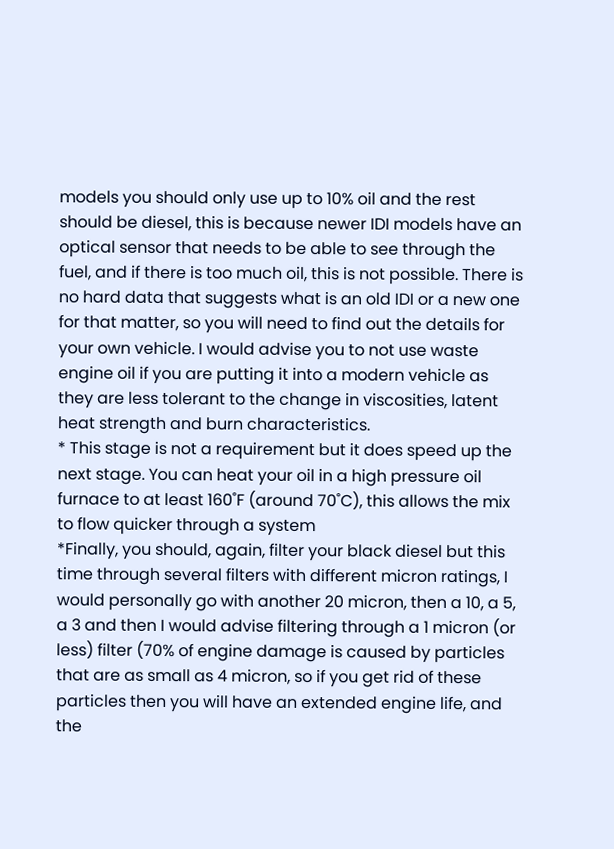models you should only use up to 10% oil and the rest should be diesel, this is because newer IDI models have an optical sensor that needs to be able to see through the fuel, and if there is too much oil, this is not possible. There is no hard data that suggests what is an old IDI or a new one for that matter, so you will need to find out the details for your own vehicle. I would advise you to not use waste engine oil if you are putting it into a modern vehicle as they are less tolerant to the change in viscosities, latent heat strength and burn characteristics.
* This stage is not a requirement but it does speed up the next stage. You can heat your oil in a high pressure oil furnace to at least 160˚F (around 70˚C), this allows the mix to flow quicker through a system
*Finally, you should, again, filter your black diesel but this time through several filters with different micron ratings, I would personally go with another 20 micron, then a 10, a 5, a 3 and then I would advise filtering through a 1 micron (or less) filter (70% of engine damage is caused by particles that are as small as 4 micron, so if you get rid of these particles then you will have an extended engine life, and the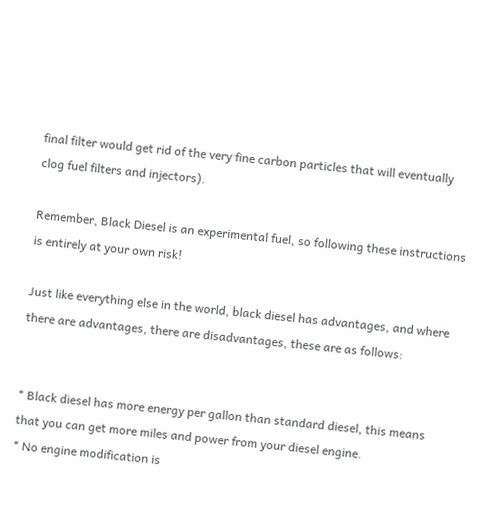final filter would get rid of the very fine carbon particles that will eventually clog fuel filters and injectors).

Remember, Black Diesel is an experimental fuel, so following these instructions is entirely at your own risk!

Just like everything else in the world, black diesel has advantages, and where there are advantages, there are disadvantages, these are as follows:


* Black diesel has more energy per gallon than standard diesel, this means that you can get more miles and power from your diesel engine.
* No engine modification is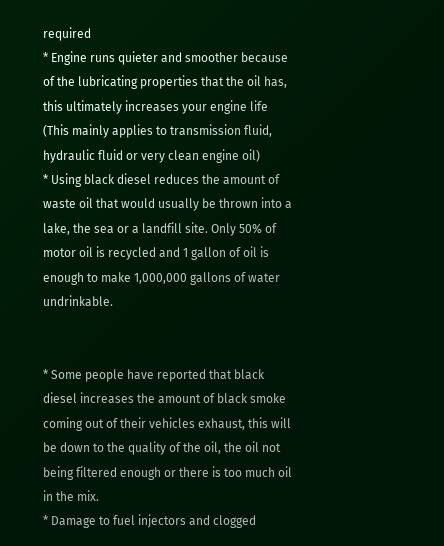required
* Engine runs quieter and smoother because of the lubricating properties that the oil has, this ultimately increases your engine life (This mainly applies to transmission fluid, hydraulic fluid or very clean engine oil)
* Using black diesel reduces the amount of waste oil that would usually be thrown into a lake, the sea or a landfill site. Only 50% of motor oil is recycled and 1 gallon of oil is enough to make 1,000,000 gallons of water undrinkable.


* Some people have reported that black diesel increases the amount of black smoke coming out of their vehicles exhaust, this will be down to the quality of the oil, the oil not being filtered enough or there is too much oil in the mix.
* Damage to fuel injectors and clogged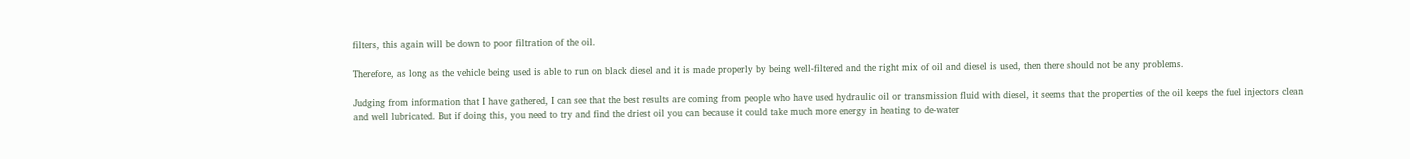filters, this again will be down to poor filtration of the oil.

Therefore, as long as the vehicle being used is able to run on black diesel and it is made properly by being well-filtered and the right mix of oil and diesel is used, then there should not be any problems.

Judging from information that I have gathered, I can see that the best results are coming from people who have used hydraulic oil or transmission fluid with diesel, it seems that the properties of the oil keeps the fuel injectors clean and well lubricated. But if doing this, you need to try and find the driest oil you can because it could take much more energy in heating to de-water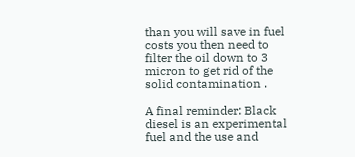than you will save in fuel costs you then need to filter the oil down to 3 micron to get rid of the solid contamination .

A final reminder: Black diesel is an experimental fuel and the use and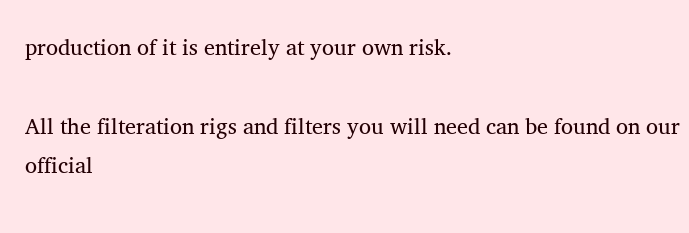production of it is entirely at your own risk.

All the filteration rigs and filters you will need can be found on our official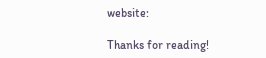website:

Thanks for reading!